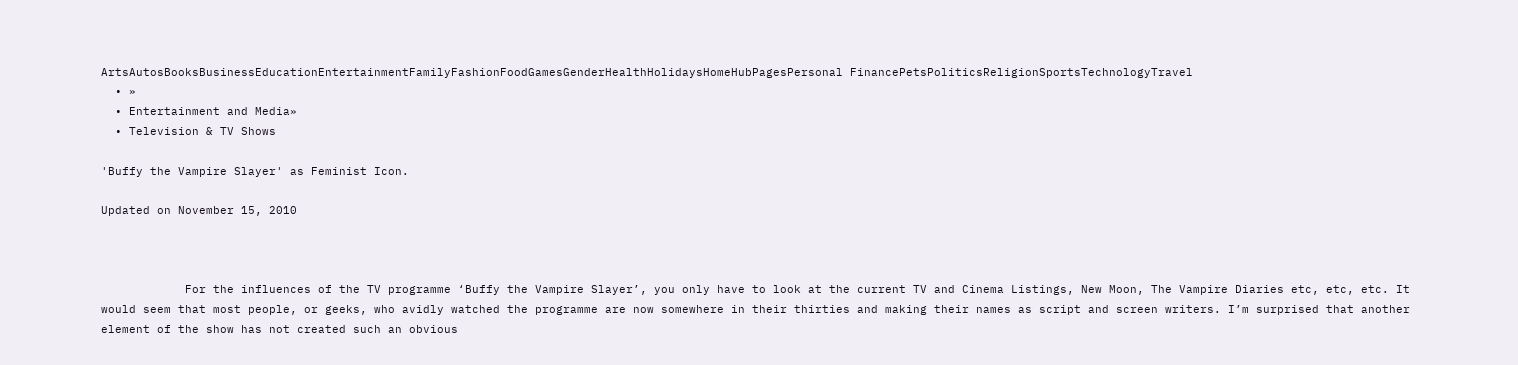ArtsAutosBooksBusinessEducationEntertainmentFamilyFashionFoodGamesGenderHealthHolidaysHomeHubPagesPersonal FinancePetsPoliticsReligionSportsTechnologyTravel
  • »
  • Entertainment and Media»
  • Television & TV Shows

'Buffy the Vampire Slayer' as Feminist Icon.

Updated on November 15, 2010



            For the influences of the TV programme ‘Buffy the Vampire Slayer’, you only have to look at the current TV and Cinema Listings, New Moon, The Vampire Diaries etc, etc, etc. It would seem that most people, or geeks, who avidly watched the programme are now somewhere in their thirties and making their names as script and screen writers. I’m surprised that another element of the show has not created such an obvious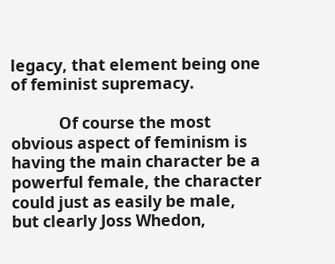legacy, that element being one of feminist supremacy.

            Of course the most obvious aspect of feminism is having the main character be a powerful female, the character could just as easily be male, but clearly Joss Whedon,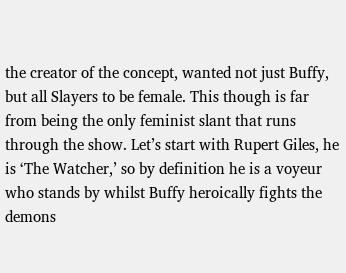the creator of the concept, wanted not just Buffy, but all Slayers to be female. This though is far from being the only feminist slant that runs through the show. Let’s start with Rupert Giles, he is ‘The Watcher,’ so by definition he is a voyeur who stands by whilst Buffy heroically fights the demons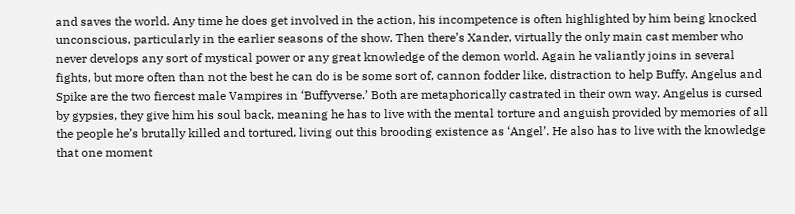and saves the world. Any time he does get involved in the action, his incompetence is often highlighted by him being knocked unconscious, particularly in the earlier seasons of the show. Then there’s Xander, virtually the only main cast member who never develops any sort of mystical power or any great knowledge of the demon world. Again he valiantly joins in several fights, but more often than not the best he can do is be some sort of, cannon fodder like, distraction to help Buffy. Angelus and Spike are the two fiercest male Vampires in ‘Buffyverse.’ Both are metaphorically castrated in their own way. Angelus is cursed by gypsies, they give him his soul back, meaning he has to live with the mental torture and anguish provided by memories of all the people he’s brutally killed and tortured, living out this brooding existence as ‘Angel’. He also has to live with the knowledge that one moment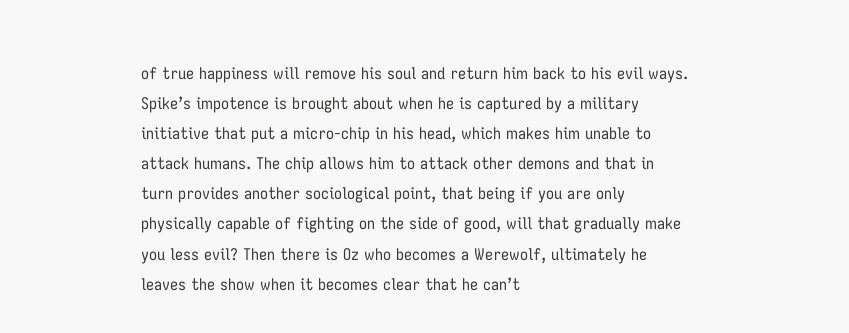of true happiness will remove his soul and return him back to his evil ways. Spike’s impotence is brought about when he is captured by a military initiative that put a micro-chip in his head, which makes him unable to attack humans. The chip allows him to attack other demons and that in turn provides another sociological point, that being if you are only physically capable of fighting on the side of good, will that gradually make you less evil? Then there is Oz who becomes a Werewolf, ultimately he leaves the show when it becomes clear that he can’t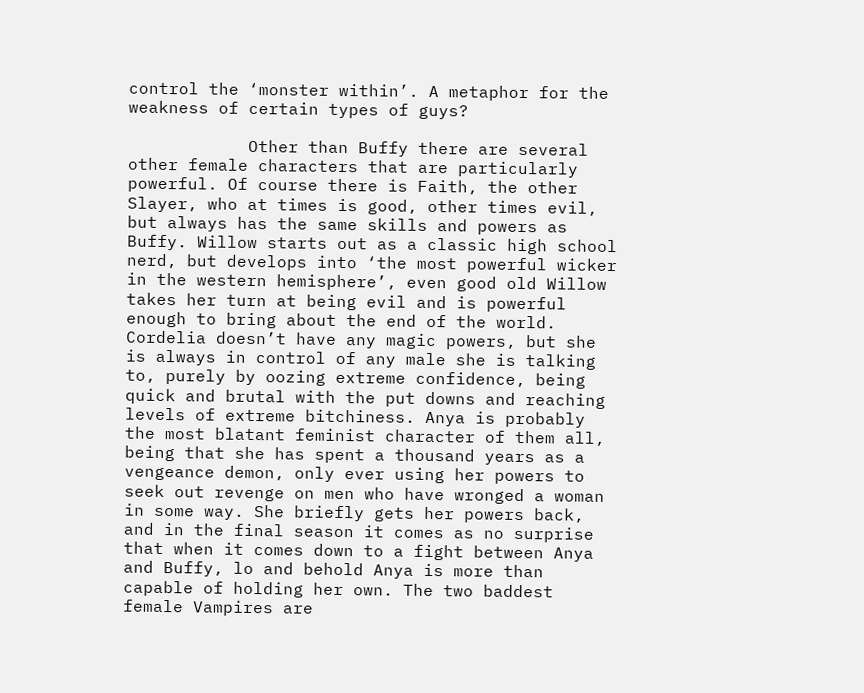control the ‘monster within’. A metaphor for the weakness of certain types of guys?

            Other than Buffy there are several other female characters that are particularly powerful. Of course there is Faith, the other Slayer, who at times is good, other times evil, but always has the same skills and powers as Buffy. Willow starts out as a classic high school nerd, but develops into ‘the most powerful wicker in the western hemisphere’, even good old Willow takes her turn at being evil and is powerful enough to bring about the end of the world. Cordelia doesn’t have any magic powers, but she is always in control of any male she is talking to, purely by oozing extreme confidence, being quick and brutal with the put downs and reaching levels of extreme bitchiness. Anya is probably the most blatant feminist character of them all, being that she has spent a thousand years as a vengeance demon, only ever using her powers to seek out revenge on men who have wronged a woman in some way. She briefly gets her powers back, and in the final season it comes as no surprise that when it comes down to a fight between Anya and Buffy, lo and behold Anya is more than capable of holding her own. The two baddest female Vampires are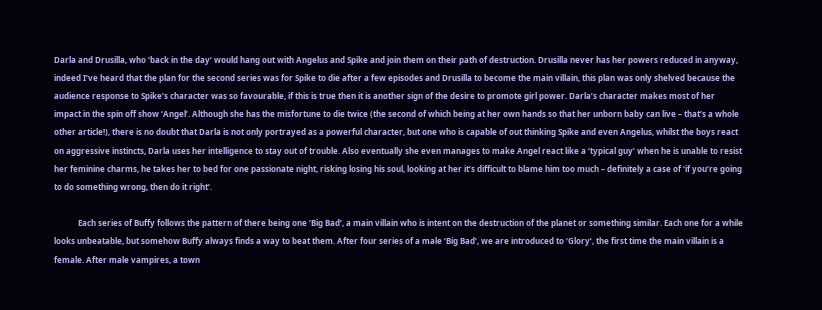Darla and Drusilla, who ‘back in the day’ would hang out with Angelus and Spike and join them on their path of destruction. Drusilla never has her powers reduced in anyway, indeed I’ve heard that the plan for the second series was for Spike to die after a few episodes and Drusilla to become the main villain, this plan was only shelved because the audience response to Spike’s character was so favourable, if this is true then it is another sign of the desire to promote girl power. Darla’s character makes most of her impact in the spin off show ‘Angel’. Although she has the misfortune to die twice (the second of which being at her own hands so that her unborn baby can live – that’s a whole other article!), there is no doubt that Darla is not only portrayed as a powerful character, but one who is capable of out thinking Spike and even Angelus, whilst the boys react on aggressive instincts, Darla uses her intelligence to stay out of trouble. Also eventually she even manages to make Angel react like a ‘typical guy’ when he is unable to resist her feminine charms, he takes her to bed for one passionate night, risking losing his soul, looking at her it’s difficult to blame him too much – definitely a case of ‘if you’re going to do something wrong, then do it right’.

            Each series of Buffy follows the pattern of there being one ‘Big Bad’, a main villain who is intent on the destruction of the planet or something similar. Each one for a while looks unbeatable, but somehow Buffy always finds a way to beat them. After four series of a male ‘Big Bad’, we are introduced to ‘Glory’, the first time the main villain is a female. After male vampires, a town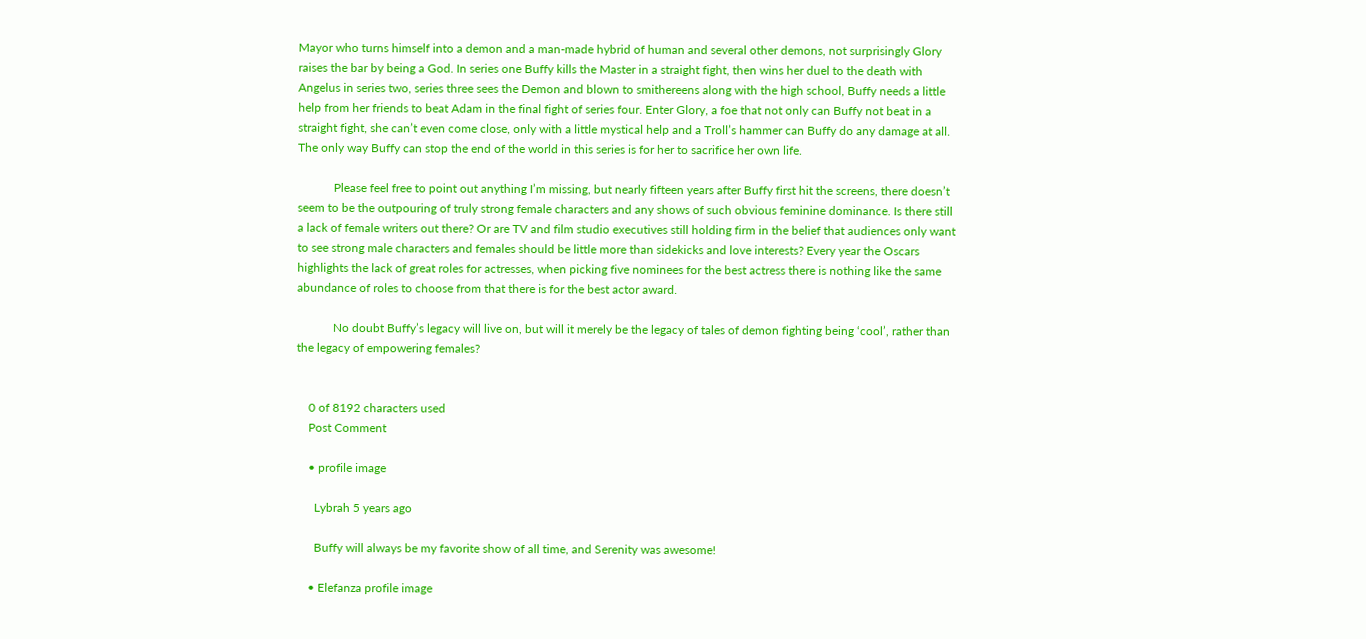Mayor who turns himself into a demon and a man-made hybrid of human and several other demons, not surprisingly Glory raises the bar by being a God. In series one Buffy kills the Master in a straight fight, then wins her duel to the death with Angelus in series two, series three sees the Demon and blown to smithereens along with the high school, Buffy needs a little help from her friends to beat Adam in the final fight of series four. Enter Glory, a foe that not only can Buffy not beat in a straight fight, she can’t even come close, only with a little mystical help and a Troll’s hammer can Buffy do any damage at all. The only way Buffy can stop the end of the world in this series is for her to sacrifice her own life.

            Please feel free to point out anything I’m missing, but nearly fifteen years after Buffy first hit the screens, there doesn’t seem to be the outpouring of truly strong female characters and any shows of such obvious feminine dominance. Is there still a lack of female writers out there? Or are TV and film studio executives still holding firm in the belief that audiences only want to see strong male characters and females should be little more than sidekicks and love interests? Every year the Oscars highlights the lack of great roles for actresses, when picking five nominees for the best actress there is nothing like the same abundance of roles to choose from that there is for the best actor award.

            No doubt Buffy’s legacy will live on, but will it merely be the legacy of tales of demon fighting being ‘cool’, rather than the legacy of empowering females?


    0 of 8192 characters used
    Post Comment

    • profile image

      Lybrah 5 years ago

      Buffy will always be my favorite show of all time, and Serenity was awesome!

    • Elefanza profile image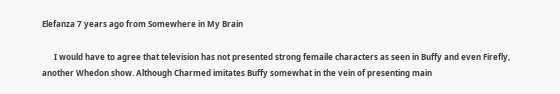Elefanza 7 years ago from Somewhere in My Brain

      I would have to agree that television has not presented strong femaile characters as seen in Buffy and even Firefly, another Whedon show. Although Charmed imitates Buffy somewhat in the vein of presenting main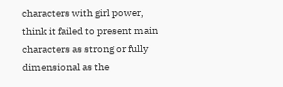characters with girl power, think it failed to present main characters as strong or fully dimensional as the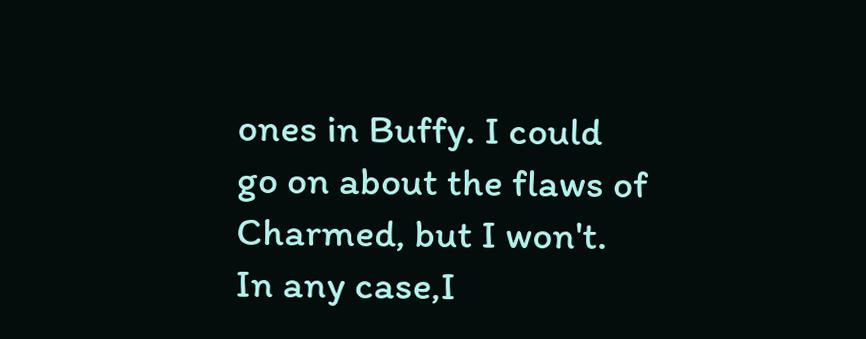ones in Buffy. I could go on about the flaws of Charmed, but I won't. In any case,I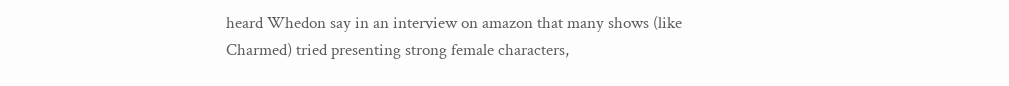heard Whedon say in an interview on amazon that many shows (like Charmed) tried presenting strong female characters,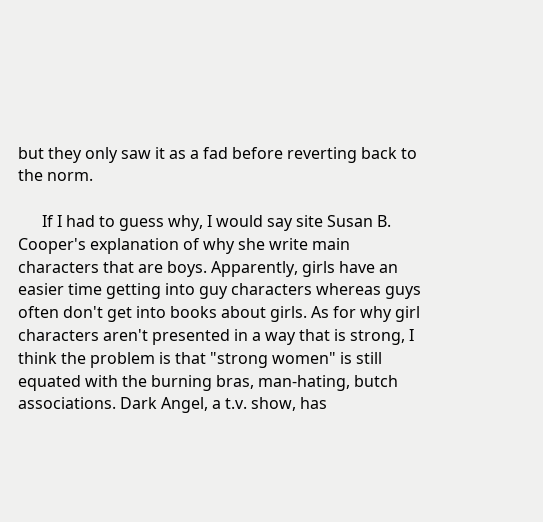but they only saw it as a fad before reverting back to the norm.

      If I had to guess why, I would say site Susan B. Cooper's explanation of why she write main characters that are boys. Apparently, girls have an easier time getting into guy characters whereas guys often don't get into books about girls. As for why girl characters aren't presented in a way that is strong, I think the problem is that "strong women" is still equated with the burning bras, man-hating, butch associations. Dark Angel, a t.v. show, has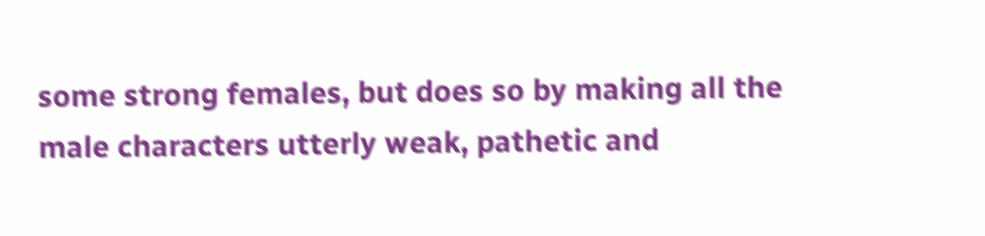some strong females, but does so by making all the male characters utterly weak, pathetic and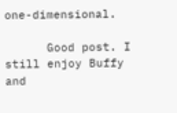one-dimensional.

      Good post. I still enjoy Buffy and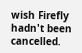wish Firefly hadn't been cancelled.